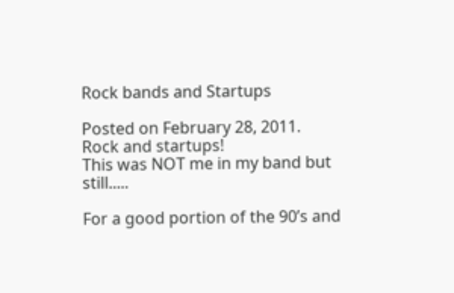Rock bands and Startups

Posted on February 28, 2011.
Rock and startups!
This was NOT me in my band but still.....

For a good portion of the 90’s and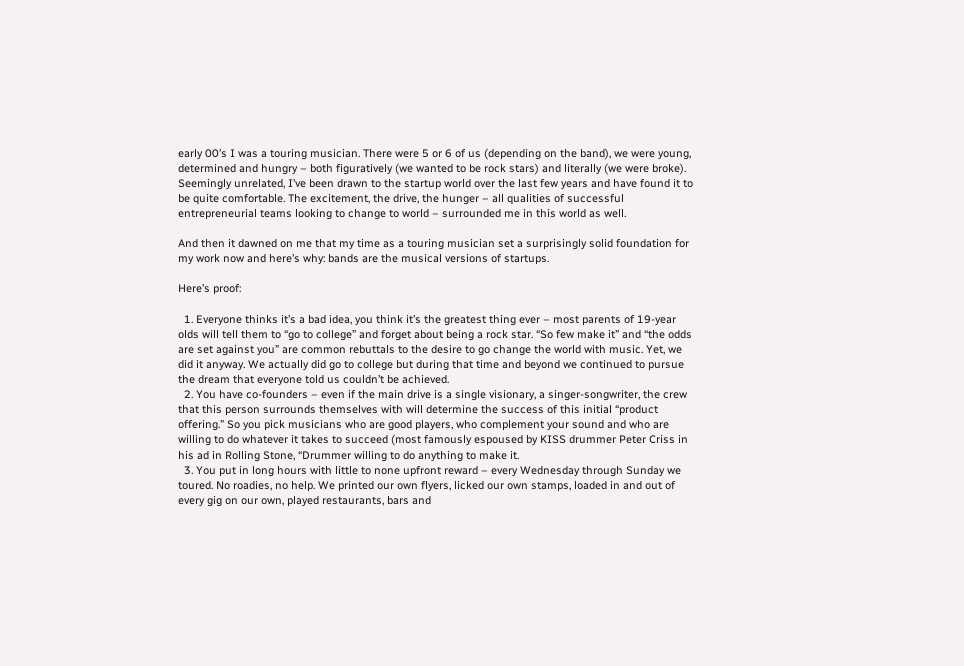early 00’s I was a touring musician. There were 5 or 6 of us (depending on the band), we were young, determined and hungry – both figuratively (we wanted to be rock stars) and literally (we were broke). Seemingly unrelated, I’ve been drawn to the startup world over the last few years and have found it to be quite comfortable. The excitement, the drive, the hunger – all qualities of successful entrepreneurial teams looking to change to world – surrounded me in this world as well.

And then it dawned on me that my time as a touring musician set a surprisingly solid foundation for my work now and here’s why: bands are the musical versions of startups.

Here’s proof:

  1. Everyone thinks it’s a bad idea, you think it’s the greatest thing ever – most parents of 19-year olds will tell them to “go to college” and forget about being a rock star. “So few make it” and “the odds are set against you” are common rebuttals to the desire to go change the world with music. Yet, we did it anyway. We actually did go to college but during that time and beyond we continued to pursue the dream that everyone told us couldn’t be achieved.
  2. You have co-founders – even if the main drive is a single visionary, a singer-songwriter, the crew that this person surrounds themselves with will determine the success of this initial “product offering.” So you pick musicians who are good players, who complement your sound and who are willing to do whatever it takes to succeed (most famously espoused by KISS drummer Peter Criss in his ad in Rolling Stone, “Drummer willing to do anything to make it.
  3. You put in long hours with little to none upfront reward – every Wednesday through Sunday we toured. No roadies, no help. We printed our own flyers, licked our own stamps, loaded in and out of every gig on our own, played restaurants, bars and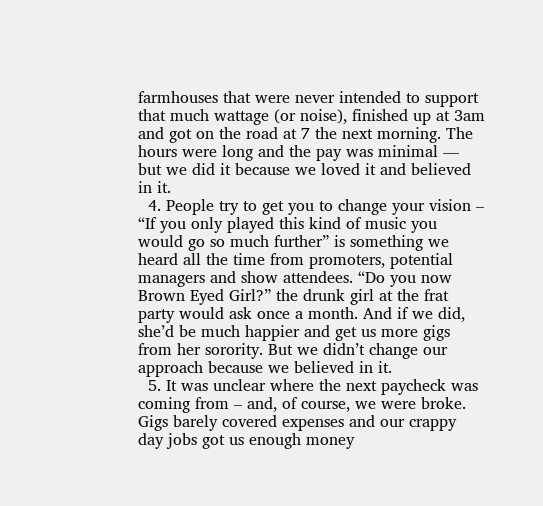farmhouses that were never intended to support that much wattage (or noise), finished up at 3am and got on the road at 7 the next morning. The hours were long and the pay was minimal —  but we did it because we loved it and believed in it.
  4. People try to get you to change your vision – “If you only played this kind of music you would go so much further” is something we heard all the time from promoters, potential managers and show attendees. “Do you now Brown Eyed Girl?” the drunk girl at the frat party would ask once a month. And if we did, she’d be much happier and get us more gigs from her sorority. But we didn’t change our approach because we believed in it.
  5. It was unclear where the next paycheck was coming from – and, of course, we were broke. Gigs barely covered expenses and our crappy day jobs got us enough money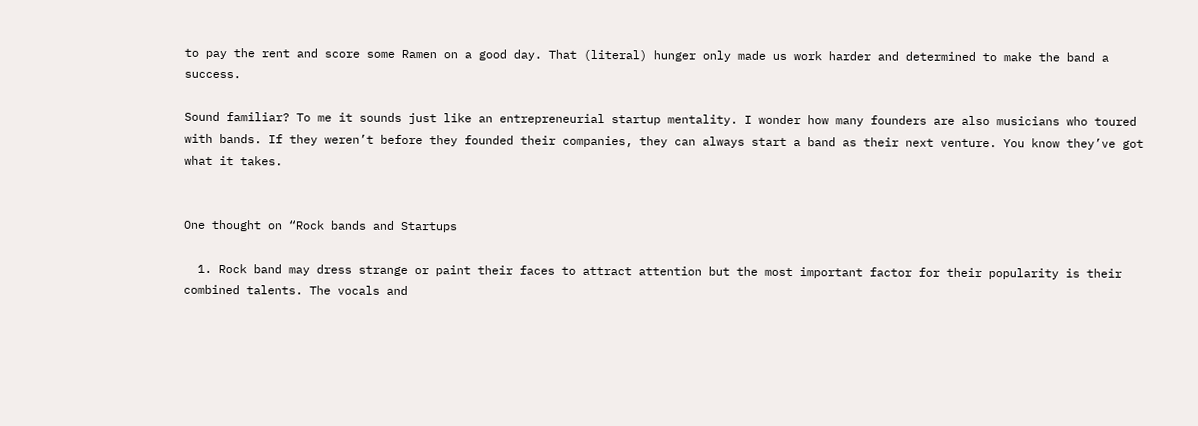to pay the rent and score some Ramen on a good day. That (literal) hunger only made us work harder and determined to make the band a success.

Sound familiar? To me it sounds just like an entrepreneurial startup mentality. I wonder how many founders are also musicians who toured with bands. If they weren’t before they founded their companies, they can always start a band as their next venture. You know they’ve got what it takes.


One thought on “Rock bands and Startups

  1. Rock band may dress strange or paint their faces to attract attention but the most important factor for their popularity is their combined talents. The vocals and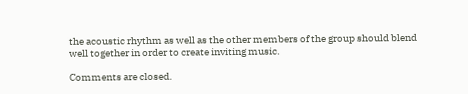the acoustic rhythm as well as the other members of the group should blend well together in order to create inviting music.

Comments are closed.